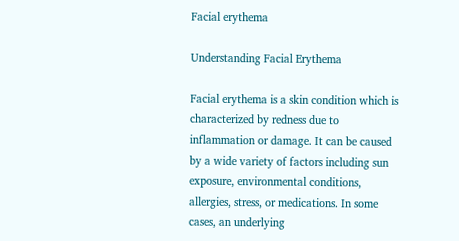Facial erythema

Understanding Facial Erythema

Facial erythema is a skin condition which is characterized by redness due to inflammation or damage. It can be caused by a wide variety of factors including sun exposure, environmental conditions, allergies, stress, or medications. In some cases, an underlying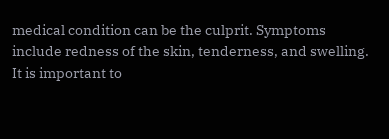medical condition can be the culprit. Symptoms include redness of the skin, tenderness, and swelling. It is important to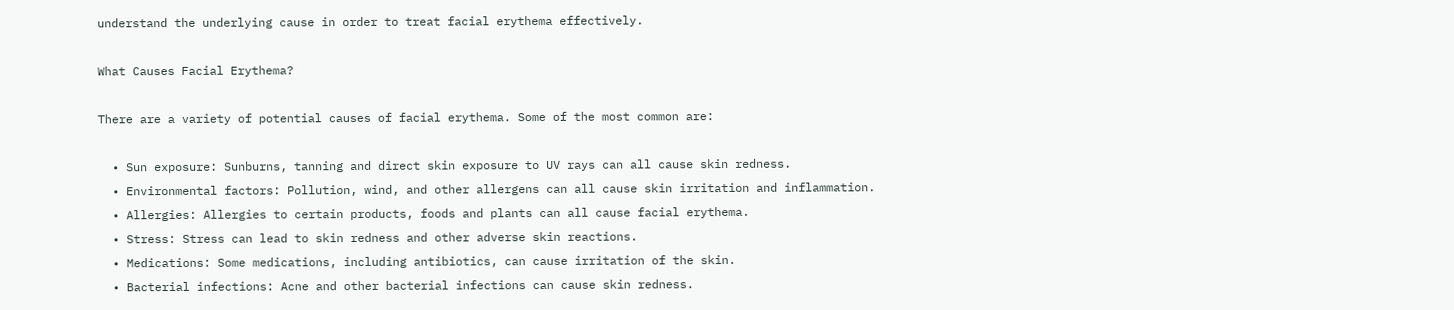understand the underlying cause in order to treat facial erythema effectively.

What Causes Facial Erythema?

There are a variety of potential causes of facial erythema. Some of the most common are:

  • Sun exposure: Sunburns, tanning and direct skin exposure to UV rays can all cause skin redness.
  • Environmental factors: Pollution, wind, and other allergens can all cause skin irritation and inflammation.
  • Allergies: Allergies to certain products, foods and plants can all cause facial erythema.
  • Stress: Stress can lead to skin redness and other adverse skin reactions.
  • Medications: Some medications, including antibiotics, can cause irritation of the skin.
  • Bacterial infections: Acne and other bacterial infections can cause skin redness.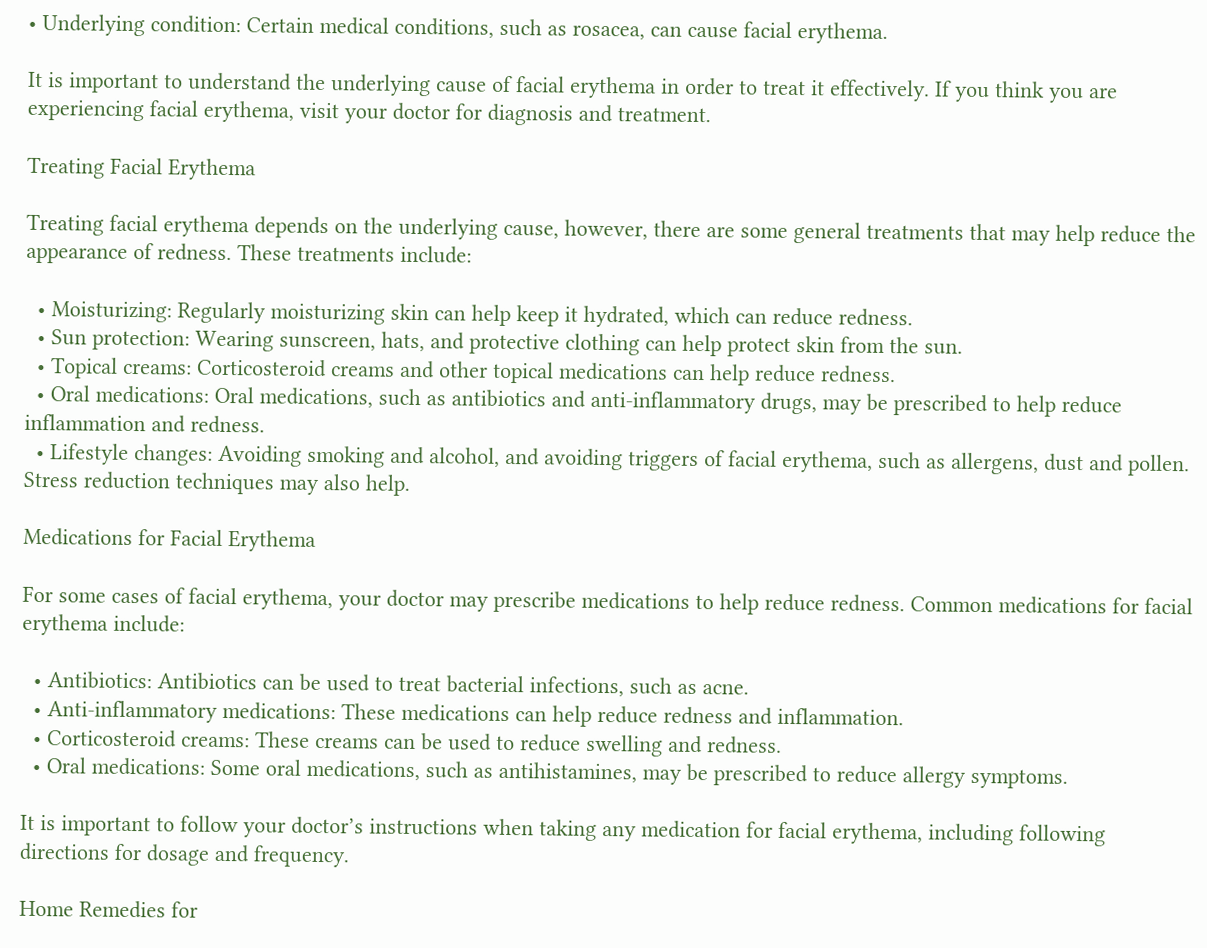• Underlying condition: Certain medical conditions, such as rosacea, can cause facial erythema.

It is important to understand the underlying cause of facial erythema in order to treat it effectively. If you think you are experiencing facial erythema, visit your doctor for diagnosis and treatment.

Treating Facial Erythema

Treating facial erythema depends on the underlying cause, however, there are some general treatments that may help reduce the appearance of redness. These treatments include:

  • Moisturizing: Regularly moisturizing skin can help keep it hydrated, which can reduce redness.
  • Sun protection: Wearing sunscreen, hats, and protective clothing can help protect skin from the sun.
  • Topical creams: Corticosteroid creams and other topical medications can help reduce redness.
  • Oral medications: Oral medications, such as antibiotics and anti-inflammatory drugs, may be prescribed to help reduce inflammation and redness.
  • Lifestyle changes: Avoiding smoking and alcohol, and avoiding triggers of facial erythema, such as allergens, dust and pollen. Stress reduction techniques may also help.

Medications for Facial Erythema

For some cases of facial erythema, your doctor may prescribe medications to help reduce redness. Common medications for facial erythema include:

  • Antibiotics: Antibiotics can be used to treat bacterial infections, such as acne.
  • Anti-inflammatory medications: These medications can help reduce redness and inflammation.
  • Corticosteroid creams: These creams can be used to reduce swelling and redness.
  • Oral medications: Some oral medications, such as antihistamines, may be prescribed to reduce allergy symptoms.

It is important to follow your doctor’s instructions when taking any medication for facial erythema, including following directions for dosage and frequency.

Home Remedies for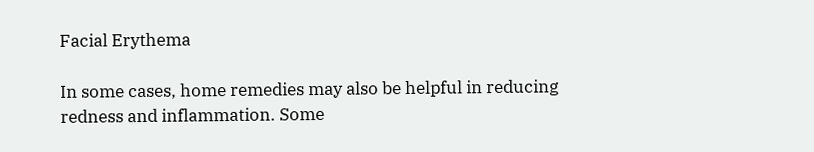Facial Erythema

In some cases, home remedies may also be helpful in reducing redness and inflammation. Some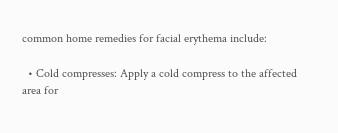common home remedies for facial erythema include:

  • Cold compresses: Apply a cold compress to the affected area for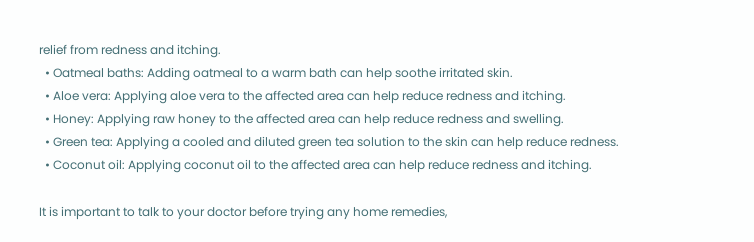relief from redness and itching.
  • Oatmeal baths: Adding oatmeal to a warm bath can help soothe irritated skin.
  • Aloe vera: Applying aloe vera to the affected area can help reduce redness and itching.
  • Honey: Applying raw honey to the affected area can help reduce redness and swelling.
  • Green tea: Applying a cooled and diluted green tea solution to the skin can help reduce redness.
  • Coconut oil: Applying coconut oil to the affected area can help reduce redness and itching.

It is important to talk to your doctor before trying any home remedies,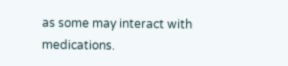as some may interact with medications.